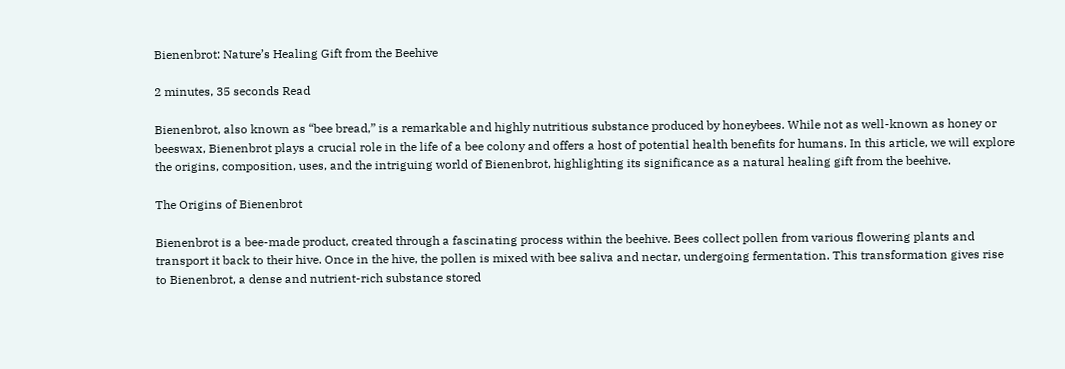Bienenbrot: Nature’s Healing Gift from the Beehive

2 minutes, 35 seconds Read

Bienenbrot, also known as “bee bread,” is a remarkable and highly nutritious substance produced by honeybees. While not as well-known as honey or beeswax, Bienenbrot plays a crucial role in the life of a bee colony and offers a host of potential health benefits for humans. In this article, we will explore the origins, composition, uses, and the intriguing world of Bienenbrot, highlighting its significance as a natural healing gift from the beehive.

The Origins of Bienenbrot

Bienenbrot is a bee-made product, created through a fascinating process within the beehive. Bees collect pollen from various flowering plants and transport it back to their hive. Once in the hive, the pollen is mixed with bee saliva and nectar, undergoing fermentation. This transformation gives rise to Bienenbrot, a dense and nutrient-rich substance stored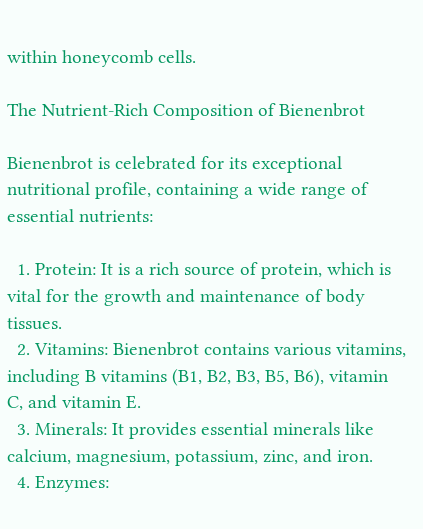within honeycomb cells.

The Nutrient-Rich Composition of Bienenbrot

Bienenbrot is celebrated for its exceptional nutritional profile, containing a wide range of essential nutrients:

  1. Protein: It is a rich source of protein, which is vital for the growth and maintenance of body tissues.
  2. Vitamins: Bienenbrot contains various vitamins, including B vitamins (B1, B2, B3, B5, B6), vitamin C, and vitamin E.
  3. Minerals: It provides essential minerals like calcium, magnesium, potassium, zinc, and iron.
  4. Enzymes: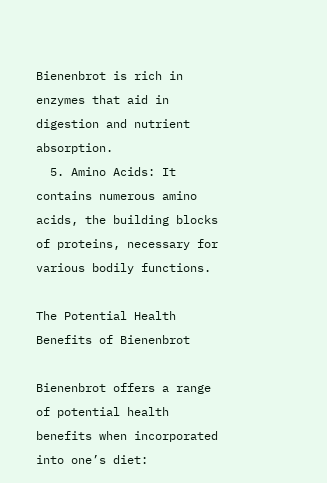Bienenbrot is rich in enzymes that aid in digestion and nutrient absorption.
  5. Amino Acids: It contains numerous amino acids, the building blocks of proteins, necessary for various bodily functions.

The Potential Health Benefits of Bienenbrot

Bienenbrot offers a range of potential health benefits when incorporated into one’s diet: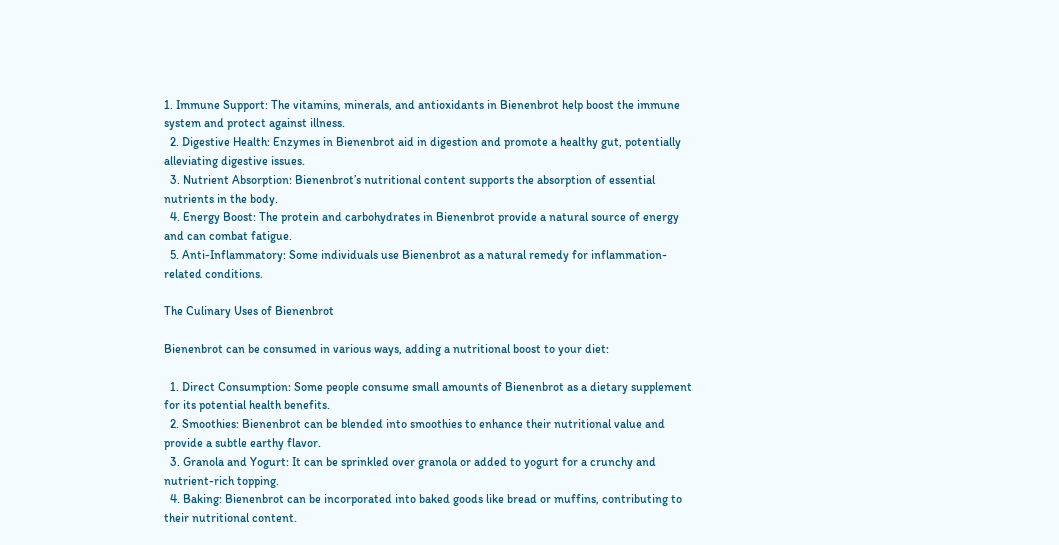1. Immune Support: The vitamins, minerals, and antioxidants in Bienenbrot help boost the immune system and protect against illness.
  2. Digestive Health: Enzymes in Bienenbrot aid in digestion and promote a healthy gut, potentially alleviating digestive issues.
  3. Nutrient Absorption: Bienenbrot’s nutritional content supports the absorption of essential nutrients in the body.
  4. Energy Boost: The protein and carbohydrates in Bienenbrot provide a natural source of energy and can combat fatigue.
  5. Anti-Inflammatory: Some individuals use Bienenbrot as a natural remedy for inflammation-related conditions.

The Culinary Uses of Bienenbrot

Bienenbrot can be consumed in various ways, adding a nutritional boost to your diet:

  1. Direct Consumption: Some people consume small amounts of Bienenbrot as a dietary supplement for its potential health benefits.
  2. Smoothies: Bienenbrot can be blended into smoothies to enhance their nutritional value and provide a subtle earthy flavor.
  3. Granola and Yogurt: It can be sprinkled over granola or added to yogurt for a crunchy and nutrient-rich topping.
  4. Baking: Bienenbrot can be incorporated into baked goods like bread or muffins, contributing to their nutritional content.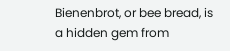Bienenbrot, or bee bread, is a hidden gem from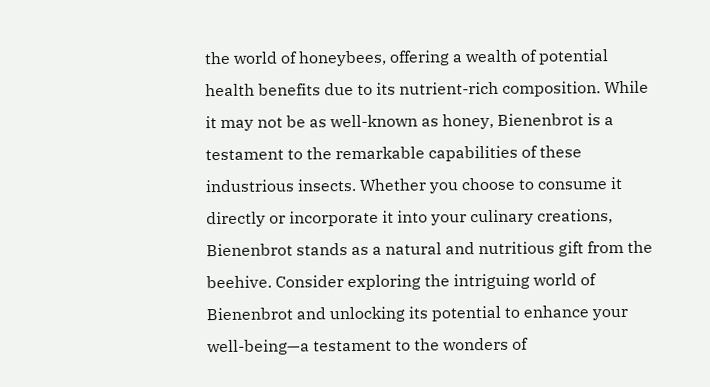the world of honeybees, offering a wealth of potential health benefits due to its nutrient-rich composition. While it may not be as well-known as honey, Bienenbrot is a testament to the remarkable capabilities of these industrious insects. Whether you choose to consume it directly or incorporate it into your culinary creations, Bienenbrot stands as a natural and nutritious gift from the beehive. Consider exploring the intriguing world of Bienenbrot and unlocking its potential to enhance your well-being—a testament to the wonders of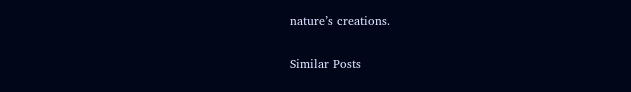nature’s creations.

Similar Posts